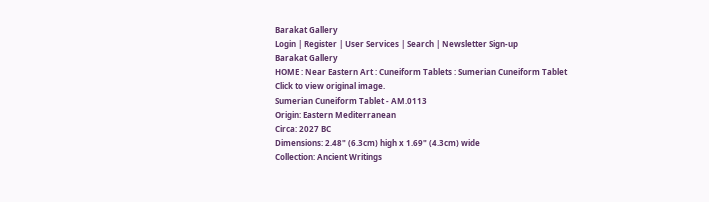Barakat Gallery
Login | Register | User Services | Search | Newsletter Sign-up
Barakat Gallery
HOME : Near Eastern Art : Cuneiform Tablets : Sumerian Cuneiform Tablet
Click to view original image.
Sumerian Cuneiform Tablet - AM.0113
Origin: Eastern Mediterranean
Circa: 2027 BC
Dimensions: 2.48" (6.3cm) high x 1.69" (4.3cm) wide
Collection: Ancient Writings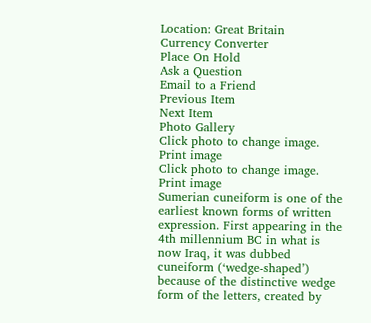Location: Great Britain
Currency Converter
Place On Hold
Ask a Question
Email to a Friend
Previous Item
Next Item
Photo Gallery
Click photo to change image.
Print image
Click photo to change image.
Print image
Sumerian cuneiform is one of the earliest known forms of written expression. First appearing in the 4th millennium BC in what is now Iraq, it was dubbed cuneiform (‘wedge-shaped’) because of the distinctive wedge form of the letters, created by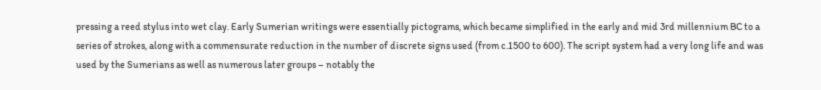pressing a reed stylus into wet clay. Early Sumerian writings were essentially pictograms, which became simplified in the early and mid 3rd millennium BC to a series of strokes, along with a commensurate reduction in the number of discrete signs used (from c.1500 to 600). The script system had a very long life and was used by the Sumerians as well as numerous later groups – notably the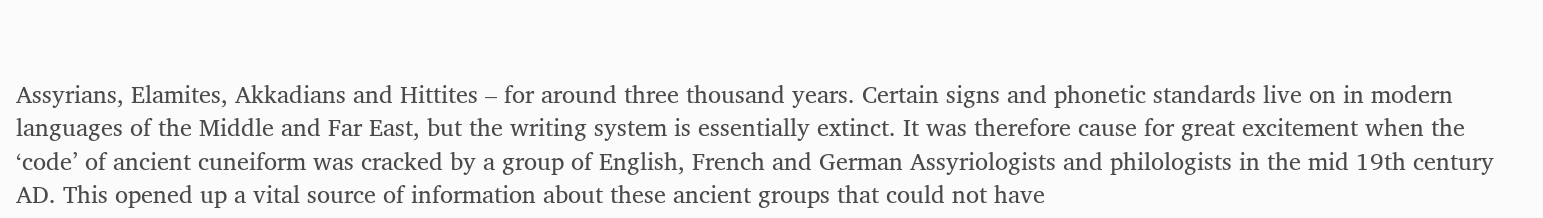Assyrians, Elamites, Akkadians and Hittites – for around three thousand years. Certain signs and phonetic standards live on in modern languages of the Middle and Far East, but the writing system is essentially extinct. It was therefore cause for great excitement when the ‘code’ of ancient cuneiform was cracked by a group of English, French and German Assyriologists and philologists in the mid 19th century AD. This opened up a vital source of information about these ancient groups that could not have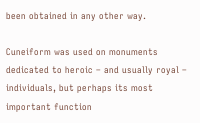been obtained in any other way.

Cuneiform was used on monuments dedicated to heroic – and usually royal – individuals, but perhaps its most important function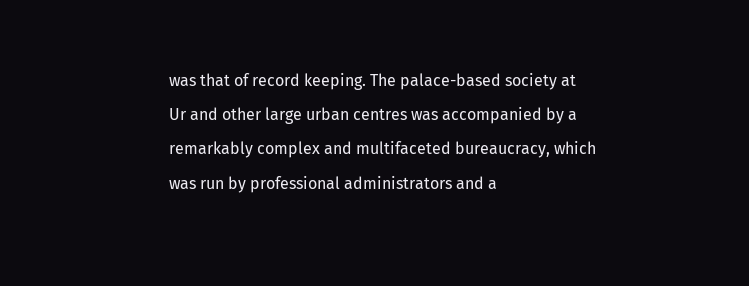was that of record keeping. The palace-based society at Ur and other large urban centres was accompanied by a remarkably complex and multifaceted bureaucracy, which was run by professional administrators and a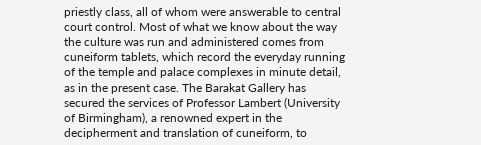priestly class, all of whom were answerable to central court control. Most of what we know about the way the culture was run and administered comes from cuneiform tablets, which record the everyday running of the temple and palace complexes in minute detail, as in the present case. The Barakat Gallery has secured the services of Professor Lambert (University of Birmingham), a renowned expert in the decipherment and translation of cuneiform, to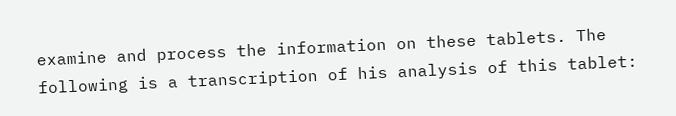examine and process the information on these tablets. The following is a transcription of his analysis of this tablet: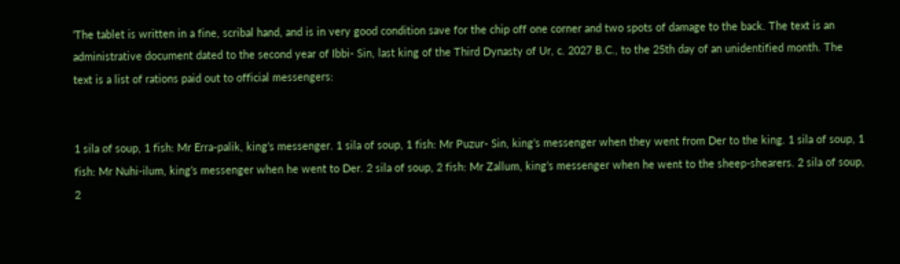‘The tablet is written in a fine, scribal hand, and is in very good condition save for the chip off one corner and two spots of damage to the back. The text is an administrative document dated to the second year of Ibbi- Sin, last king of the Third Dynasty of Ur, c. 2027 B.C., to the 25th day of an unidentified month. The text is a list of rations paid out to official messengers:


1 sila of soup, 1 fish: Mr Erra-palik, king’s messenger. 1 sila of soup, 1 fish: Mr Puzur- Sin, king’s messenger when they went from Der to the king. 1 sila of soup, 1 fish: Mr Nuhi-ilum, king’s messenger when he went to Der. 2 sila of soup, 2 fish: Mr Zallum, king’s messenger when he went to the sheep-shearers. 2 sila of soup, 2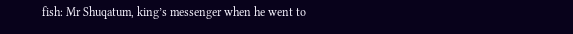fish: Mr Shuqatum, king’s messenger when he went to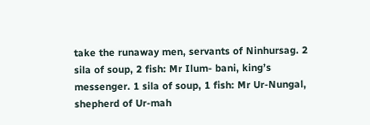take the runaway men, servants of Ninhursag. 2 sila of soup, 2 fish: Mr Ilum- bani, king’s messenger. 1 sila of soup, 1 fish: Mr Ur-Nungal, shepherd of Ur-mah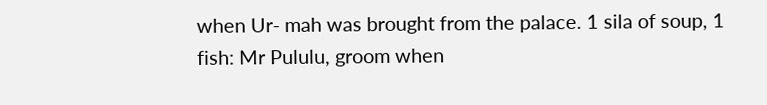when Ur- mah was brought from the palace. 1 sila of soup, 1 fish: Mr Pululu, groom when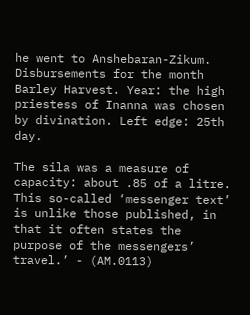he went to Anshebaran-Zikum. Disbursements for the month Barley Harvest. Year: the high priestess of Inanna was chosen by divination. Left edge: 25th day.

The sila was a measure of capacity: about .85 of a litre. This so-called ‘messenger text’ is unlike those published, in that it often states the purpose of the messengers’ travel.’ - (AM.0113)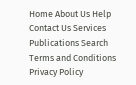Home About Us Help Contact Us Services Publications Search
Terms and Conditions Privacy Policy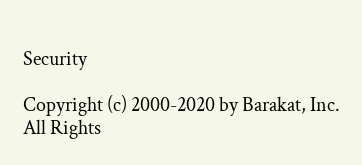Security

Copyright (c) 2000-2020 by Barakat, Inc. All Rights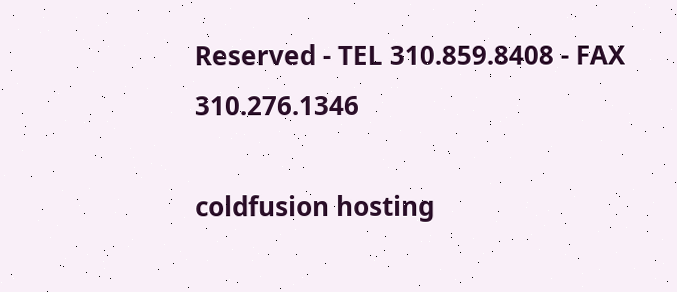Reserved - TEL 310.859.8408 - FAX 310.276.1346

coldfusion hosting